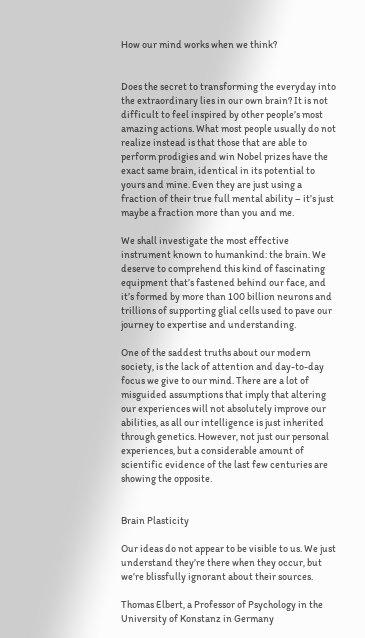How our mind works when we think?


Does the secret to transforming the everyday into the extraordinary lies in our own brain? It is not difficult to feel inspired by other people’s most amazing actions. What most people usually do not realize instead is that those that are able to perform prodigies and win Nobel prizes have the exact same brain, identical in its potential to yours and mine. Even they are just using a fraction of their true full mental ability – it’s just maybe a fraction more than you and me.

We shall investigate the most effective instrument known to humankind: the brain. We deserve to comprehend this kind of fascinating equipment that’s fastened behind our face, and it’s formed by more than 100 billion neurons and trillions of supporting glial cells used to pave our journey to expertise and understanding.

One of the saddest truths about our modern society, is the lack of attention and day-to-day focus we give to our mind. There are a lot of misguided assumptions that imply that altering our experiences will not absolutely improve our abilities, as all our intelligence is just inherited through genetics. However, not just our personal experiences, but a considerable amount of scientific evidence of the last few centuries are showing the opposite.


Brain Plasticity

Our ideas do not appear to be visible to us. We just understand they’re there when they occur, but we’re blissfully ignorant about their sources.

Thomas Elbert, a Professor of Psychology in the University of Konstanz in Germany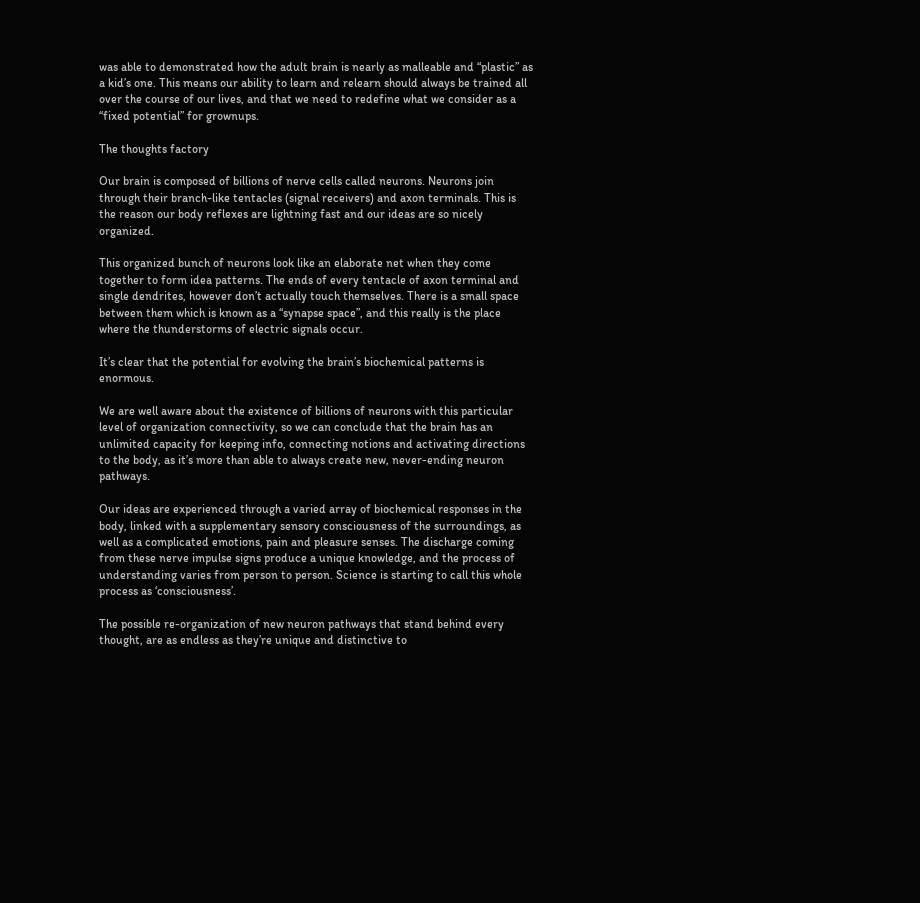was able to demonstrated how the adult brain is nearly as malleable and “plastic” as a kid’s one. This means our ability to learn and relearn should always be trained all over the course of our lives, and that we need to redefine what we consider as a “fixed potential” for grownups.

The thoughts factory

Our brain is composed of billions of nerve cells called neurons. Neurons join through their branch-like tentacles (signal receivers) and axon terminals. This is the reason our body reflexes are lightning fast and our ideas are so nicely organized.

This organized bunch of neurons look like an elaborate net when they come together to form idea patterns. The ends of every tentacle of axon terminal and single dendrites, however don’t actually touch themselves. There is a small space between them which is known as a “synapse space”, and this really is the place where the thunderstorms of electric signals occur.

It’s clear that the potential for evolving the brain’s biochemical patterns is enormous.

We are well aware about the existence of billions of neurons with this particular level of organization connectivity, so we can conclude that the brain has an unlimited capacity for keeping info, connecting notions and activating directions to the body, as it’s more than able to always create new, never-ending neuron pathways.

Our ideas are experienced through a varied array of biochemical responses in the body, linked with a supplementary sensory consciousness of the surroundings, as well as a complicated emotions, pain and pleasure senses. The discharge coming from these nerve impulse signs produce a unique knowledge, and the process of understanding varies from person to person. Science is starting to call this whole process as ‘consciousness’.

The possible re-organization of new neuron pathways that stand behind every thought, are as endless as they’re unique and distinctive to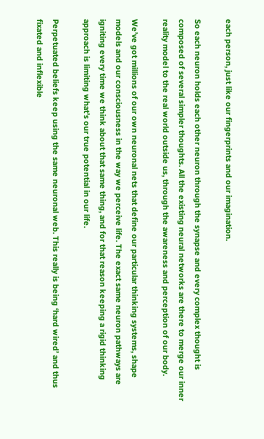each person, just like our fingerprints and our imagination.

So each neuron holds each other neuron through the synapse and every complex thought is composed of several simpler thoughts. All the existing neural networks are there to merge our inner reality model to the real world outside us, through the awareness and perception of our body.

We’ve got millions of our own neuronal nets that define our particular thinking systems, shape models and our consciousness in the way we perceive life. The exact same neuron pathways are igniting every time we think about that same thing, and for that reason keeping a rigid thinking approach is limiting what’s our true potential in our life.

Perpetuated beliefs keep using the same neuronal web. This really is being ‘hard wired’ and thus fixated and inflexible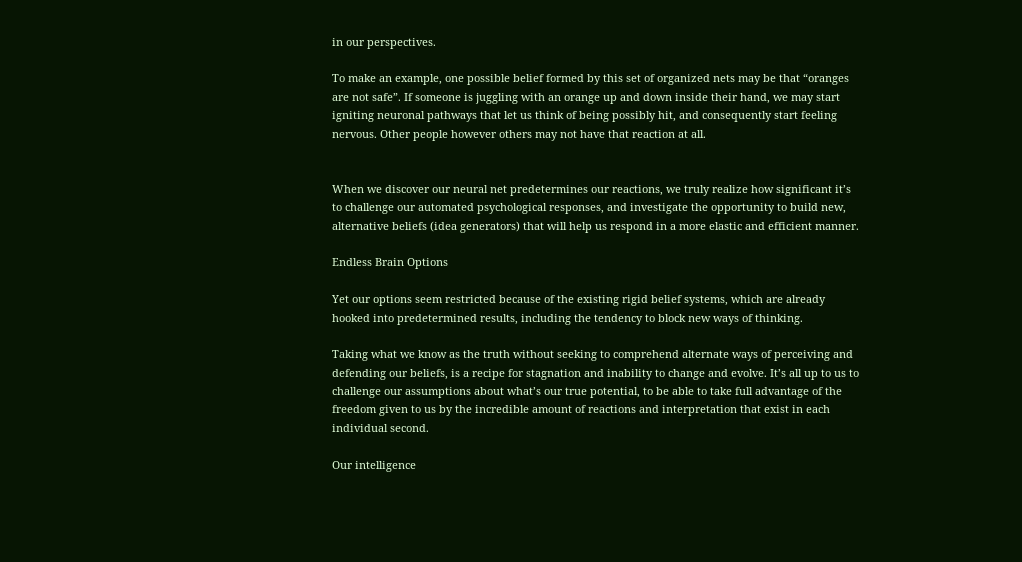in our perspectives.

To make an example, one possible belief formed by this set of organized nets may be that “oranges are not safe”. If someone is juggling with an orange up and down inside their hand, we may start igniting neuronal pathways that let us think of being possibly hit, and consequently start feeling nervous. Other people however others may not have that reaction at all.


When we discover our neural net predetermines our reactions, we truly realize how significant it’s to challenge our automated psychological responses, and investigate the opportunity to build new, alternative beliefs (idea generators) that will help us respond in a more elastic and efficient manner.

Endless Brain Options

Yet our options seem restricted because of the existing rigid belief systems, which are already hooked into predetermined results, including the tendency to block new ways of thinking.

Taking what we know as the truth without seeking to comprehend alternate ways of perceiving and defending our beliefs, is a recipe for stagnation and inability to change and evolve. It’s all up to us to challenge our assumptions about what’s our true potential, to be able to take full advantage of the freedom given to us by the incredible amount of reactions and interpretation that exist in each individual second.

Our intelligence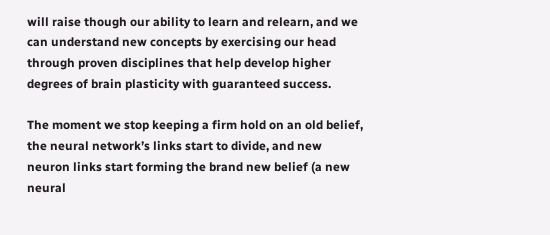will raise though our ability to learn and relearn, and we can understand new concepts by exercising our head through proven disciplines that help develop higher degrees of brain plasticity with guaranteed success.

The moment we stop keeping a firm hold on an old belief, the neural network’s links start to divide, and new neuron links start forming the brand new belief (a new neural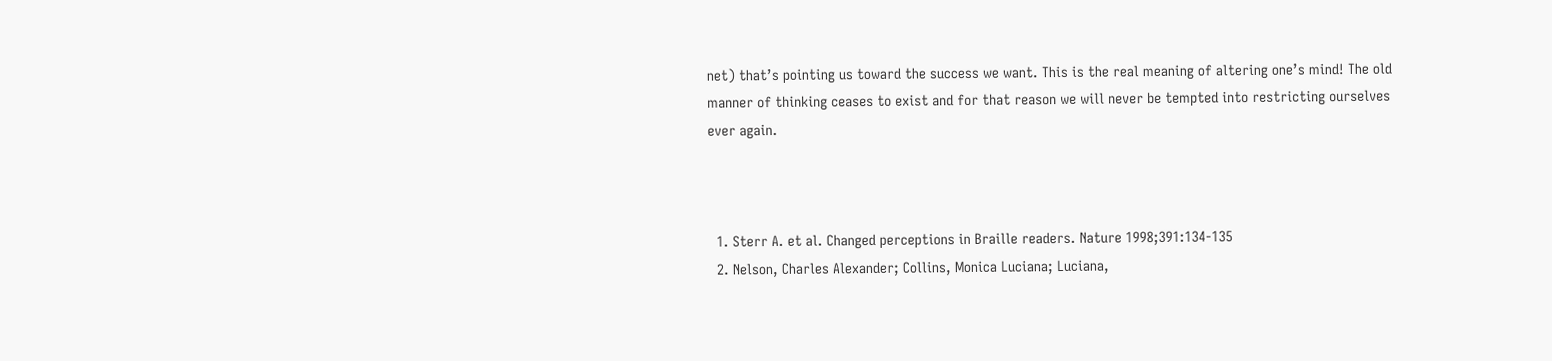net) that’s pointing us toward the success we want. This is the real meaning of altering one’s mind! The old manner of thinking ceases to exist and for that reason we will never be tempted into restricting ourselves ever again.



  1. Sterr A. et al. Changed perceptions in Braille readers. Nature 1998;391:134-135
  2. Nelson, Charles Alexander; Collins, Monica Luciana; Luciana,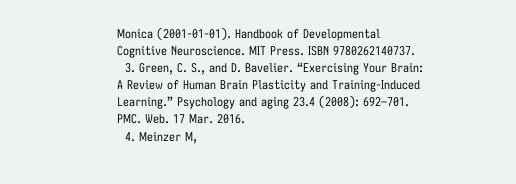Monica (2001-01-01). Handbook of Developmental Cognitive Neuroscience. MIT Press. ISBN 9780262140737.
  3. Green, C. S., and D. Bavelier. “Exercising Your Brain: A Review of Human Brain Plasticity and Training-Induced Learning.” Psychology and aging 23.4 (2008): 692–701. PMC. Web. 17 Mar. 2016.
  4. Meinzer M,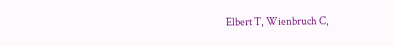Elbert T, Wienbruch C,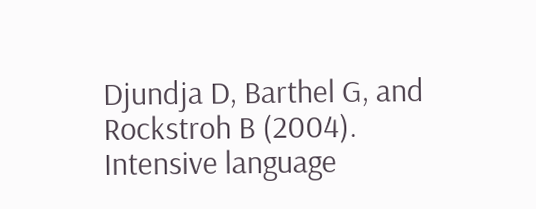Djundja D, Barthel G, and Rockstroh B (2004). Intensive language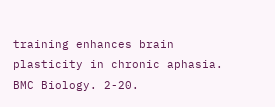training enhances brain plasticity in chronic aphasia. BMC Biology. 2-20.